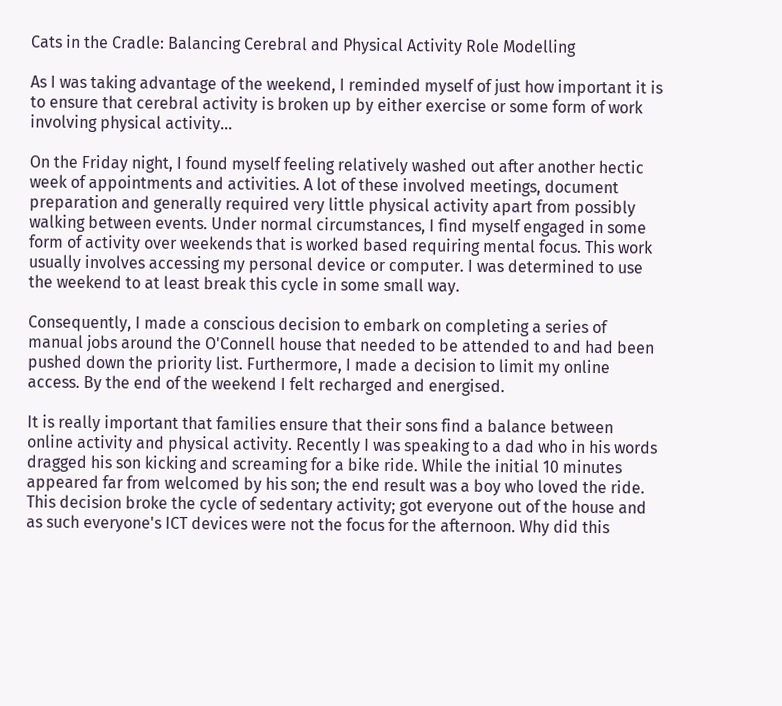Cats in the Cradle: Balancing Cerebral and Physical Activity Role Modelling

As I was taking advantage of the weekend, I reminded myself of just how important it is to ensure that cerebral activity is broken up by either exercise or some form of work involving physical activity...

On the Friday night, I found myself feeling relatively washed out after another hectic week of appointments and activities. A lot of these involved meetings, document preparation and generally required very little physical activity apart from possibly walking between events. Under normal circumstances, I find myself engaged in some form of activity over weekends that is worked based requiring mental focus. This work usually involves accessing my personal device or computer. I was determined to use the weekend to at least break this cycle in some small way.

Consequently, I made a conscious decision to embark on completing a series of manual jobs around the O'Connell house that needed to be attended to and had been pushed down the priority list. Furthermore, I made a decision to limit my online access. By the end of the weekend I felt recharged and energised.

It is really important that families ensure that their sons find a balance between online activity and physical activity. Recently I was speaking to a dad who in his words dragged his son kicking and screaming for a bike ride. While the initial 10 minutes appeared far from welcomed by his son; the end result was a boy who loved the ride. This decision broke the cycle of sedentary activity; got everyone out of the house and as such everyone's ICT devices were not the focus for the afternoon. Why did this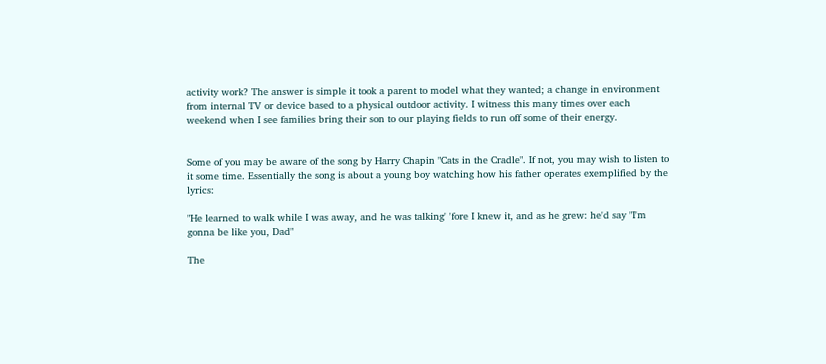activity work? The answer is simple it took a parent to model what they wanted; a change in environment from internal TV or device based to a physical outdoor activity. I witness this many times over each weekend when I see families bring their son to our playing fields to run off some of their energy.


Some of you may be aware of the song by Harry Chapin "Cats in the Cradle". If not, you may wish to listen to it some time. Essentially the song is about a young boy watching how his father operates exemplified by the lyrics:

"He learned to walk while I was away, and he was talking' 'fore I knew it, and as he grew: he'd say "I'm gonna be like you, Dad"

The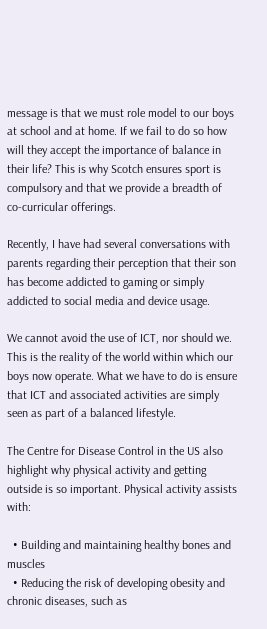message is that we must role model to our boys at school and at home. If we fail to do so how will they accept the importance of balance in their life? This is why Scotch ensures sport is compulsory and that we provide a breadth of co-curricular offerings.

Recently, I have had several conversations with parents regarding their perception that their son has become addicted to gaming or simply addicted to social media and device usage.

We cannot avoid the use of ICT, nor should we. This is the reality of the world within which our boys now operate. What we have to do is ensure that ICT and associated activities are simply seen as part of a balanced lifestyle.

The Centre for Disease Control in the US also highlight why physical activity and getting outside is so important. Physical activity assists with:

  • Building and maintaining healthy bones and muscles
  • Reducing the risk of developing obesity and chronic diseases, such as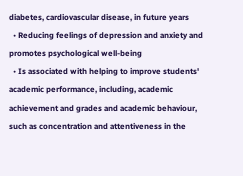diabetes, cardiovascular disease, in future years
  • Reducing feelings of depression and anxiety and promotes psychological well-being
  • Is associated with helping to improve students' academic performance, including, academic achievement and grades and academic behaviour, such as concentration and attentiveness in the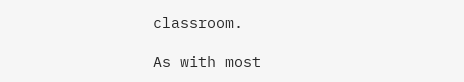classroom.

As with most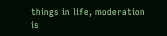things in life, moderation is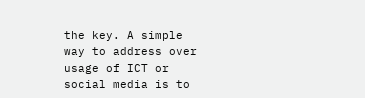the key. A simple way to address over usage of ICT or social media is to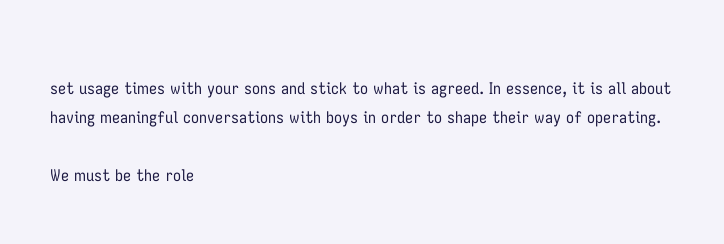set usage times with your sons and stick to what is agreed. In essence, it is all about having meaningful conversations with boys in order to shape their way of operating.

We must be the role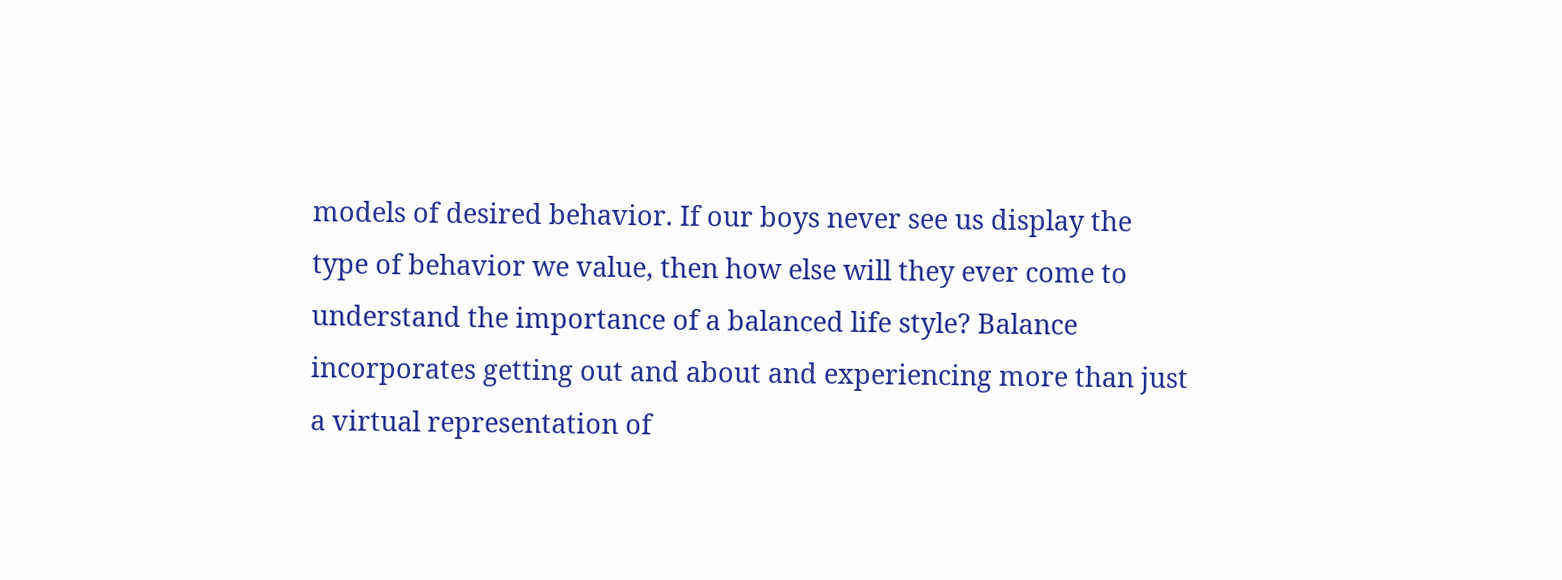models of desired behavior. If our boys never see us display the type of behavior we value, then how else will they ever come to understand the importance of a balanced life style? Balance incorporates getting out and about and experiencing more than just a virtual representation of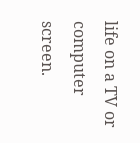life on a TV or computer screen.